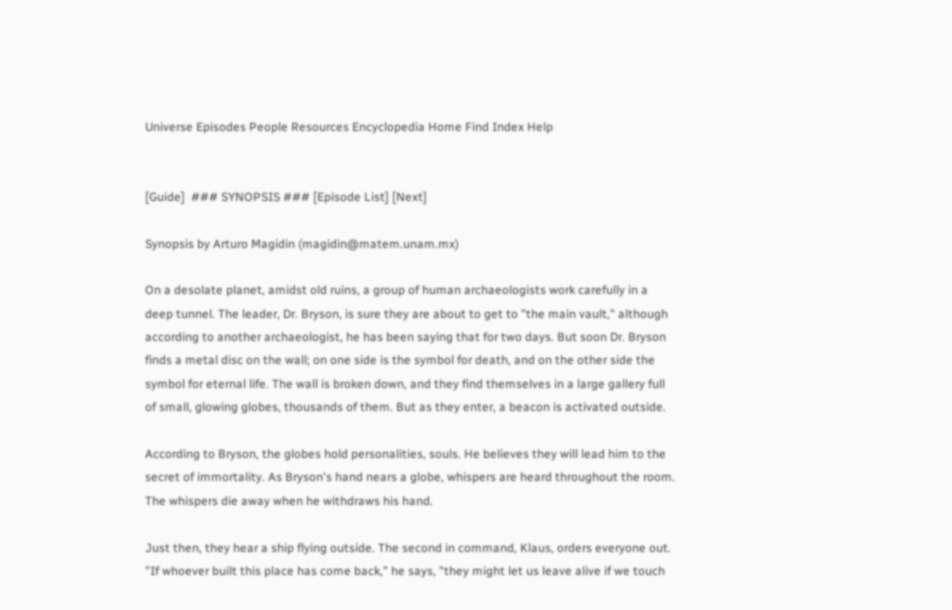Universe Episodes People Resources Encyclopedia Home Find Index Help


[Guide]  ### SYNOPSIS ### [Episode List] [Next]

Synopsis by Arturo Magidin (magidin@matem.unam.mx)

On a desolate planet, amidst old ruins, a group of human archaeologists work carefully in a deep tunnel. The leader, Dr. Bryson, is sure they are about to get to "the main vault," although according to another archaeologist, he has been saying that for two days. But soon Dr. Bryson finds a metal disc on the wall; on one side is the symbol for death, and on the other side the symbol for eternal life. The wall is broken down, and they find themselves in a large gallery full of small, glowing globes, thousands of them. But as they enter, a beacon is activated outside.

According to Bryson, the globes hold personalities, souls. He believes they will lead him to the secret of immortality. As Bryson's hand nears a globe, whispers are heard throughout the room. The whispers die away when he withdraws his hand.

Just then, they hear a ship flying outside. The second in command, Klaus, orders everyone out. "If whoever built this place has come back," he says, "they might let us leave alive if we touch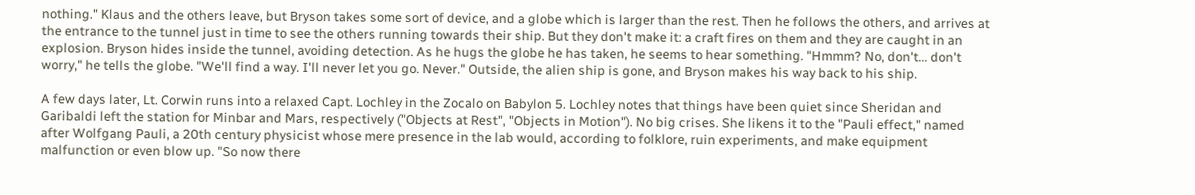nothing." Klaus and the others leave, but Bryson takes some sort of device, and a globe which is larger than the rest. Then he follows the others, and arrives at the entrance to the tunnel just in time to see the others running towards their ship. But they don't make it: a craft fires on them and they are caught in an explosion. Bryson hides inside the tunnel, avoiding detection. As he hugs the globe he has taken, he seems to hear something. "Hmmm? No, don't... don't worry," he tells the globe. "We'll find a way. I'll never let you go. Never." Outside, the alien ship is gone, and Bryson makes his way back to his ship.

A few days later, Lt. Corwin runs into a relaxed Capt. Lochley in the Zocalo on Babylon 5. Lochley notes that things have been quiet since Sheridan and Garibaldi left the station for Minbar and Mars, respectively ("Objects at Rest", "Objects in Motion"). No big crises. She likens it to the "Pauli effect," named after Wolfgang Pauli, a 20th century physicist whose mere presence in the lab would, according to folklore, ruin experiments, and make equipment malfunction or even blow up. "So now there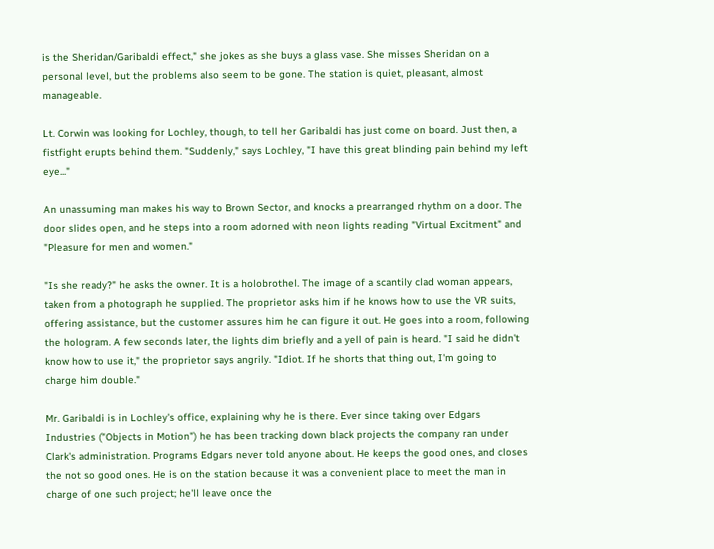is the Sheridan/Garibaldi effect," she jokes as she buys a glass vase. She misses Sheridan on a personal level, but the problems also seem to be gone. The station is quiet, pleasant, almost manageable.

Lt. Corwin was looking for Lochley, though, to tell her Garibaldi has just come on board. Just then, a fistfight erupts behind them. "Suddenly," says Lochley, "I have this great blinding pain behind my left eye..."

An unassuming man makes his way to Brown Sector, and knocks a prearranged rhythm on a door. The door slides open, and he steps into a room adorned with neon lights reading "Virtual Excitment" and "Pleasure for men and women."

"Is she ready?" he asks the owner. It is a holobrothel. The image of a scantily clad woman appears, taken from a photograph he supplied. The proprietor asks him if he knows how to use the VR suits, offering assistance, but the customer assures him he can figure it out. He goes into a room, following the hologram. A few seconds later, the lights dim briefly and a yell of pain is heard. "I said he didn't know how to use it," the proprietor says angrily. "Idiot. If he shorts that thing out, I'm going to charge him double."

Mr. Garibaldi is in Lochley's office, explaining why he is there. Ever since taking over Edgars Industries ("Objects in Motion") he has been tracking down black projects the company ran under Clark's administration. Programs Edgars never told anyone about. He keeps the good ones, and closes the not so good ones. He is on the station because it was a convenient place to meet the man in charge of one such project; he'll leave once the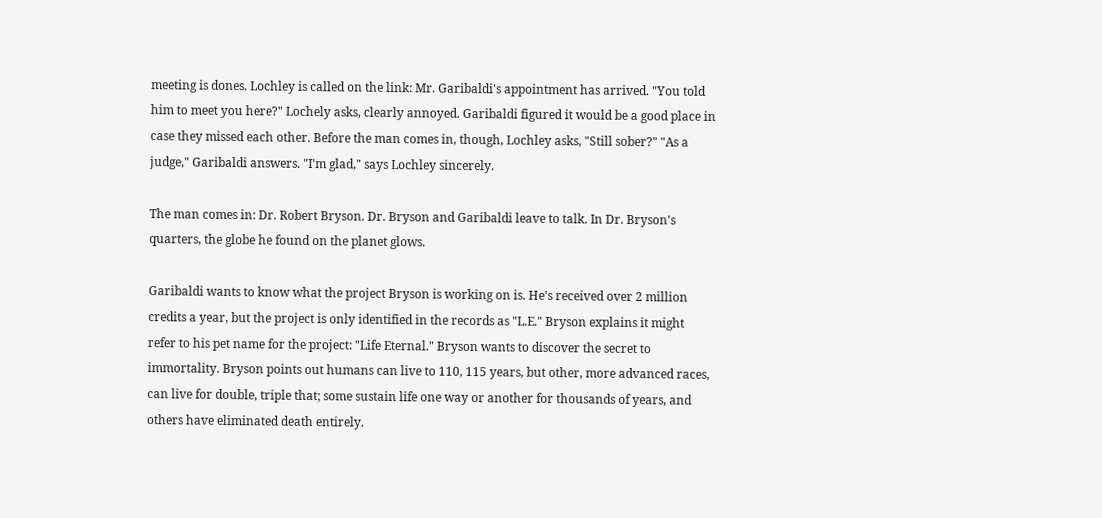meeting is dones. Lochley is called on the link: Mr. Garibaldi's appointment has arrived. "You told him to meet you here?" Lochely asks, clearly annoyed. Garibaldi figured it would be a good place in case they missed each other. Before the man comes in, though, Lochley asks, "Still sober?" "As a judge," Garibaldi answers. "I'm glad," says Lochley sincerely.

The man comes in: Dr. Robert Bryson. Dr. Bryson and Garibaldi leave to talk. In Dr. Bryson's quarters, the globe he found on the planet glows.

Garibaldi wants to know what the project Bryson is working on is. He's received over 2 million credits a year, but the project is only identified in the records as "L.E." Bryson explains it might refer to his pet name for the project: "Life Eternal." Bryson wants to discover the secret to immortality. Bryson points out humans can live to 110, 115 years, but other, more advanced races, can live for double, triple that; some sustain life one way or another for thousands of years, and others have eliminated death entirely.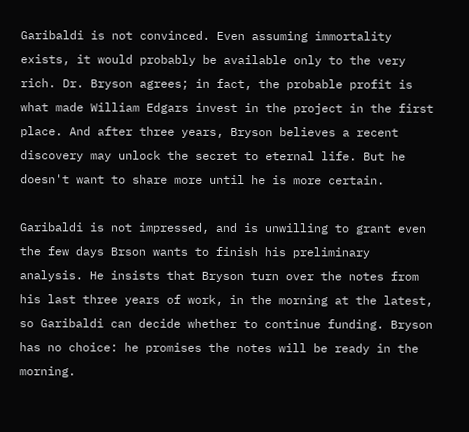Garibaldi is not convinced. Even assuming immortality exists, it would probably be available only to the very rich. Dr. Bryson agrees; in fact, the probable profit is what made William Edgars invest in the project in the first place. And after three years, Bryson believes a recent discovery may unlock the secret to eternal life. But he doesn't want to share more until he is more certain.

Garibaldi is not impressed, and is unwilling to grant even the few days Brson wants to finish his preliminary analysis. He insists that Bryson turn over the notes from his last three years of work, in the morning at the latest, so Garibaldi can decide whether to continue funding. Bryson has no choice: he promises the notes will be ready in the morning.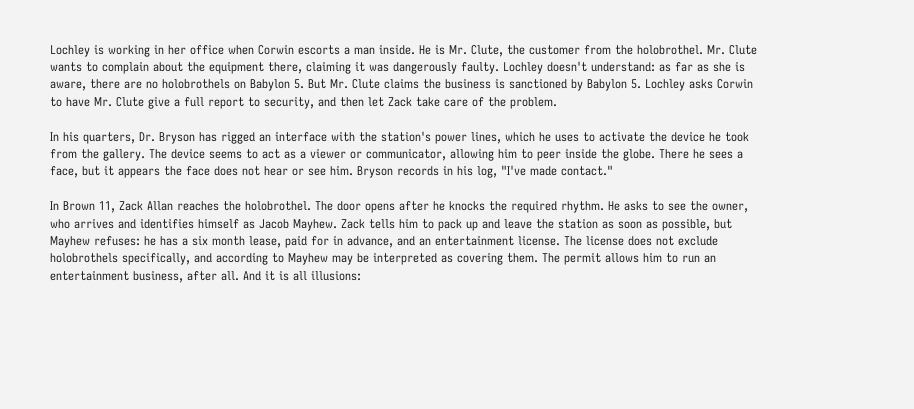Lochley is working in her office when Corwin escorts a man inside. He is Mr. Clute, the customer from the holobrothel. Mr. Clute wants to complain about the equipment there, claiming it was dangerously faulty. Lochley doesn't understand: as far as she is aware, there are no holobrothels on Babylon 5. But Mr. Clute claims the business is sanctioned by Babylon 5. Lochley asks Corwin to have Mr. Clute give a full report to security, and then let Zack take care of the problem.

In his quarters, Dr. Bryson has rigged an interface with the station's power lines, which he uses to activate the device he took from the gallery. The device seems to act as a viewer or communicator, allowing him to peer inside the globe. There he sees a face, but it appears the face does not hear or see him. Bryson records in his log, "I've made contact."

In Brown 11, Zack Allan reaches the holobrothel. The door opens after he knocks the required rhythm. He asks to see the owner, who arrives and identifies himself as Jacob Mayhew. Zack tells him to pack up and leave the station as soon as possible, but Mayhew refuses: he has a six month lease, paid for in advance, and an entertainment license. The license does not exclude holobrothels specifically, and according to Mayhew may be interpreted as covering them. The permit allows him to run an entertainment business, after all. And it is all illusions: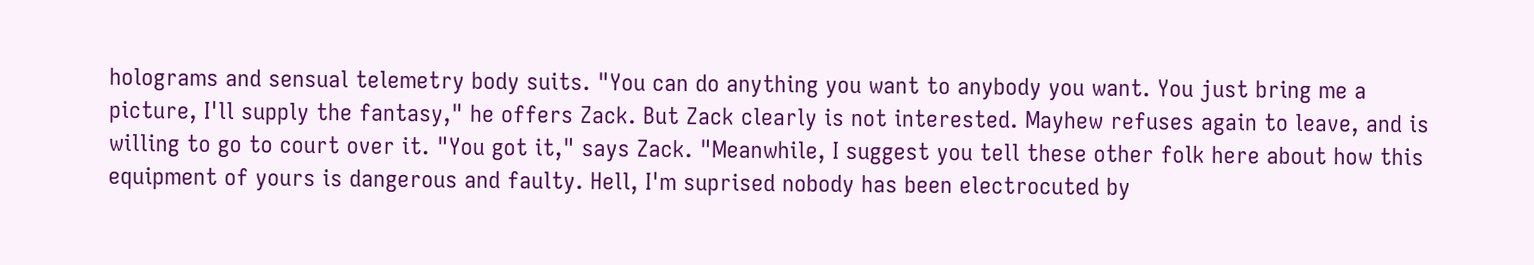holograms and sensual telemetry body suits. "You can do anything you want to anybody you want. You just bring me a picture, I'll supply the fantasy," he offers Zack. But Zack clearly is not interested. Mayhew refuses again to leave, and is willing to go to court over it. "You got it," says Zack. "Meanwhile, I suggest you tell these other folk here about how this equipment of yours is dangerous and faulty. Hell, I'm suprised nobody has been electrocuted by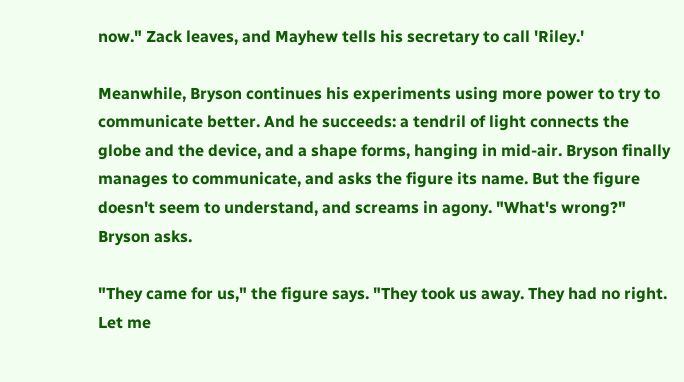now." Zack leaves, and Mayhew tells his secretary to call 'Riley.'

Meanwhile, Bryson continues his experiments using more power to try to communicate better. And he succeeds: a tendril of light connects the globe and the device, and a shape forms, hanging in mid-air. Bryson finally manages to communicate, and asks the figure its name. But the figure doesn't seem to understand, and screams in agony. "What's wrong?" Bryson asks.

"They came for us," the figure says. "They took us away. They had no right. Let me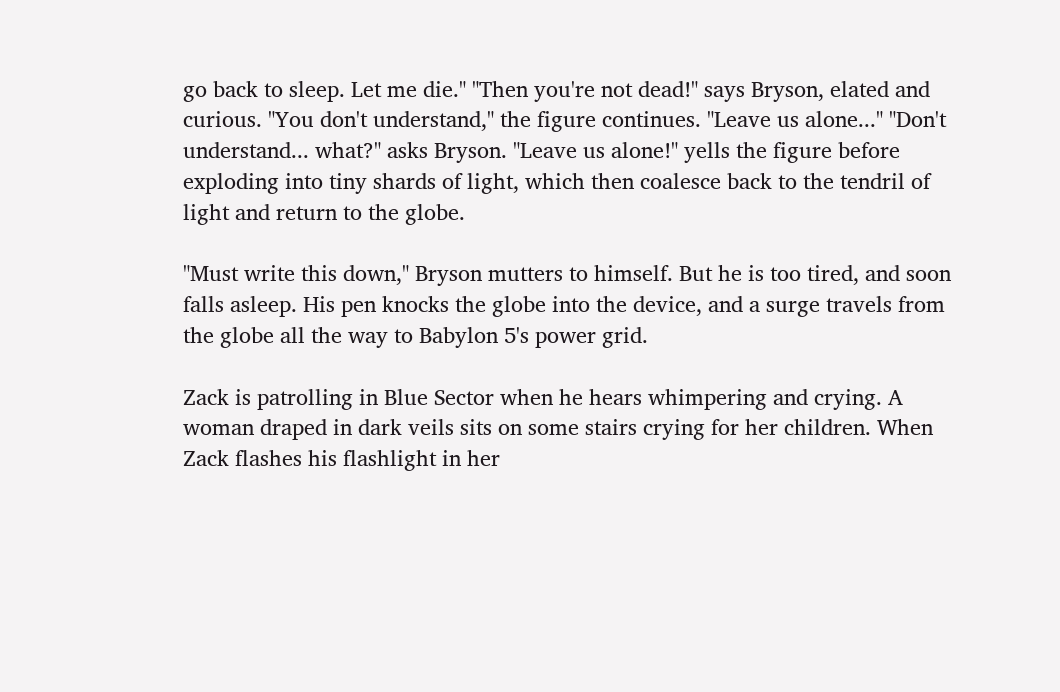go back to sleep. Let me die." "Then you're not dead!" says Bryson, elated and curious. "You don't understand," the figure continues. "Leave us alone..." "Don't understand... what?" asks Bryson. "Leave us alone!" yells the figure before exploding into tiny shards of light, which then coalesce back to the tendril of light and return to the globe.

"Must write this down," Bryson mutters to himself. But he is too tired, and soon falls asleep. His pen knocks the globe into the device, and a surge travels from the globe all the way to Babylon 5's power grid.

Zack is patrolling in Blue Sector when he hears whimpering and crying. A woman draped in dark veils sits on some stairs crying for her children. When Zack flashes his flashlight in her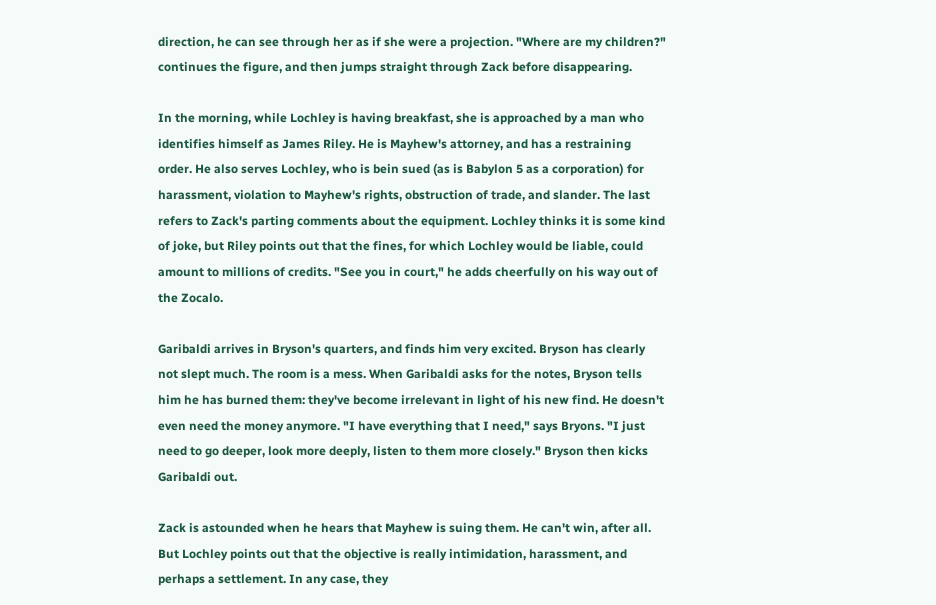direction, he can see through her as if she were a projection. "Where are my children?" continues the figure, and then jumps straight through Zack before disappearing.

In the morning, while Lochley is having breakfast, she is approached by a man who identifies himself as James Riley. He is Mayhew's attorney, and has a restraining order. He also serves Lochley, who is bein sued (as is Babylon 5 as a corporation) for harassment, violation to Mayhew's rights, obstruction of trade, and slander. The last refers to Zack's parting comments about the equipment. Lochley thinks it is some kind of joke, but Riley points out that the fines, for which Lochley would be liable, could amount to millions of credits. "See you in court," he adds cheerfully on his way out of the Zocalo.

Garibaldi arrives in Bryson's quarters, and finds him very excited. Bryson has clearly not slept much. The room is a mess. When Garibaldi asks for the notes, Bryson tells him he has burned them: they've become irrelevant in light of his new find. He doesn't even need the money anymore. "I have everything that I need," says Bryons. "I just need to go deeper, look more deeply, listen to them more closely." Bryson then kicks Garibaldi out.

Zack is astounded when he hears that Mayhew is suing them. He can't win, after all. But Lochley points out that the objective is really intimidation, harassment, and perhaps a settlement. In any case, they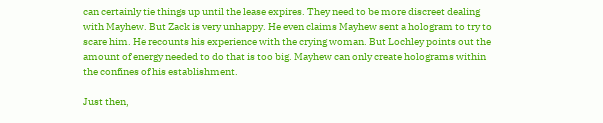can certainly tie things up until the lease expires. They need to be more discreet dealing with Mayhew. But Zack is very unhappy. He even claims Mayhew sent a hologram to try to scare him. He recounts his experience with the crying woman. But Lochley points out the amount of energy needed to do that is too big. Mayhew can only create holograms within the confines of his establishment.

Just then,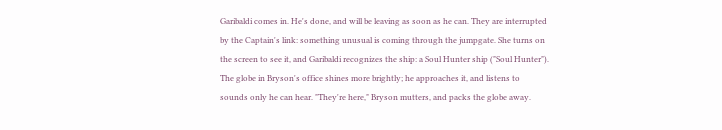Garibaldi comes in. He's done, and will be leaving as soon as he can. They are interrupted by the Captain's link: something unusual is coming through the jumpgate. She turns on the screen to see it, and Garibaldi recognizes the ship: a Soul Hunter ship ("Soul Hunter"). The globe in Bryson's office shines more brightly; he approaches it, and listens to sounds only he can hear. "They're here," Bryson mutters, and packs the globe away.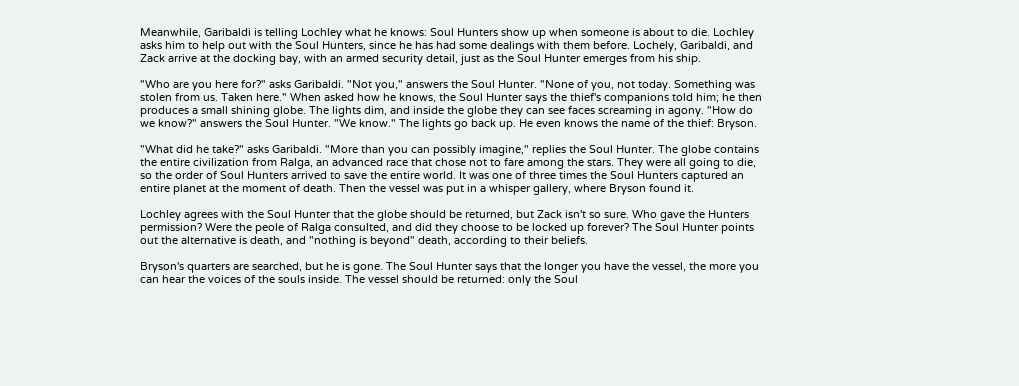Meanwhile, Garibaldi is telling Lochley what he knows: Soul Hunters show up when someone is about to die. Lochley asks him to help out with the Soul Hunters, since he has had some dealings with them before. Lochely, Garibaldi, and Zack arrive at the docking bay, with an armed security detail, just as the Soul Hunter emerges from his ship.

"Who are you here for?" asks Garibaldi. "Not you," answers the Soul Hunter. "None of you, not today. Something was stolen from us. Taken here." When asked how he knows, the Soul Hunter says the thief's companions told him; he then produces a small shining globe. The lights dim, and inside the globe they can see faces screaming in agony. "How do we know?" answers the Soul Hunter. "We know." The lights go back up. He even knows the name of the thief: Bryson.

"What did he take?" asks Garibaldi. "More than you can possibly imagine," replies the Soul Hunter. The globe contains the entire civilization from Ralga, an advanced race that chose not to fare among the stars. They were all going to die, so the order of Soul Hunters arrived to save the entire world. It was one of three times the Soul Hunters captured an entire planet at the moment of death. Then the vessel was put in a whisper gallery, where Bryson found it.

Lochley agrees with the Soul Hunter that the globe should be returned, but Zack isn't so sure. Who gave the Hunters permission? Were the peole of Ralga consulted, and did they choose to be locked up forever? The Soul Hunter points out the alternative is death, and "nothing is beyond" death, according to their beliefs.

Bryson's quarters are searched, but he is gone. The Soul Hunter says that the longer you have the vessel, the more you can hear the voices of the souls inside. The vessel should be returned: only the Soul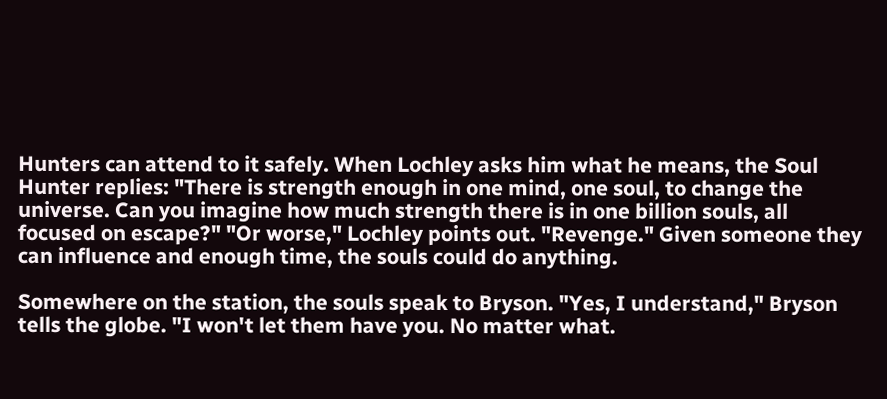Hunters can attend to it safely. When Lochley asks him what he means, the Soul Hunter replies: "There is strength enough in one mind, one soul, to change the universe. Can you imagine how much strength there is in one billion souls, all focused on escape?" "Or worse," Lochley points out. "Revenge." Given someone they can influence and enough time, the souls could do anything.

Somewhere on the station, the souls speak to Bryson. "Yes, I understand," Bryson tells the globe. "I won't let them have you. No matter what.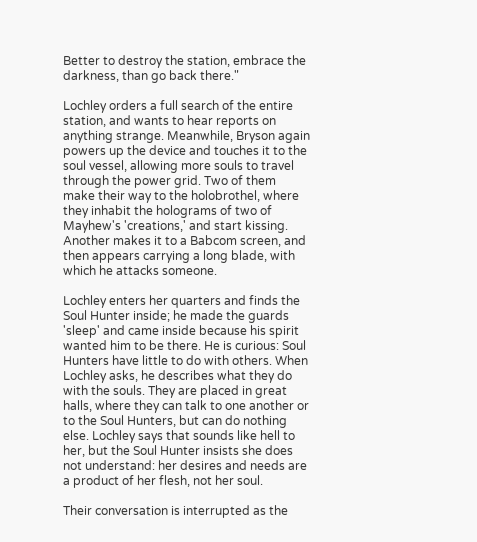Better to destroy the station, embrace the darkness, than go back there."

Lochley orders a full search of the entire station, and wants to hear reports on anything strange. Meanwhile, Bryson again powers up the device and touches it to the soul vessel, allowing more souls to travel through the power grid. Two of them make their way to the holobrothel, where they inhabit the holograms of two of Mayhew's 'creations,' and start kissing. Another makes it to a Babcom screen, and then appears carrying a long blade, with which he attacks someone.

Lochley enters her quarters and finds the Soul Hunter inside; he made the guards 'sleep' and came inside because his spirit wanted him to be there. He is curious: Soul Hunters have little to do with others. When Lochley asks, he describes what they do with the souls. They are placed in great halls, where they can talk to one another or to the Soul Hunters, but can do nothing else. Lochley says that sounds like hell to her, but the Soul Hunter insists she does not understand: her desires and needs are a product of her flesh, not her soul.

Their conversation is interrupted as the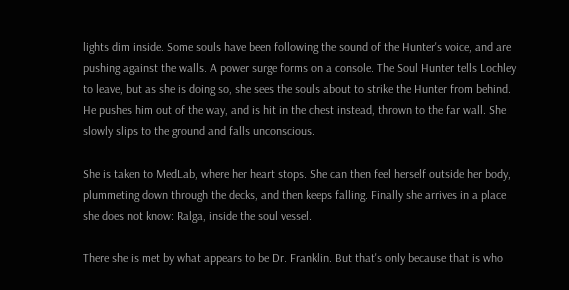lights dim inside. Some souls have been following the sound of the Hunter's voice, and are pushing against the walls. A power surge forms on a console. The Soul Hunter tells Lochley to leave, but as she is doing so, she sees the souls about to strike the Hunter from behind. He pushes him out of the way, and is hit in the chest instead, thrown to the far wall. She slowly slips to the ground and falls unconscious.

She is taken to MedLab, where her heart stops. She can then feel herself outside her body, plummeting down through the decks, and then keeps falling. Finally she arrives in a place she does not know: Ralga, inside the soul vessel.

There she is met by what appears to be Dr. Franklin. But that's only because that is who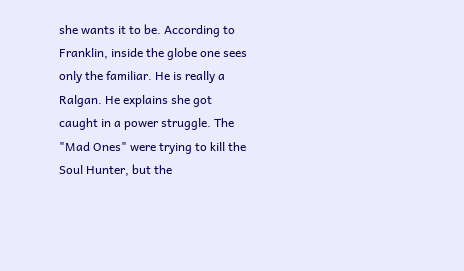she wants it to be. According to Franklin, inside the globe one sees only the familiar. He is really a Ralgan. He explains she got caught in a power struggle. The "Mad Ones" were trying to kill the Soul Hunter, but the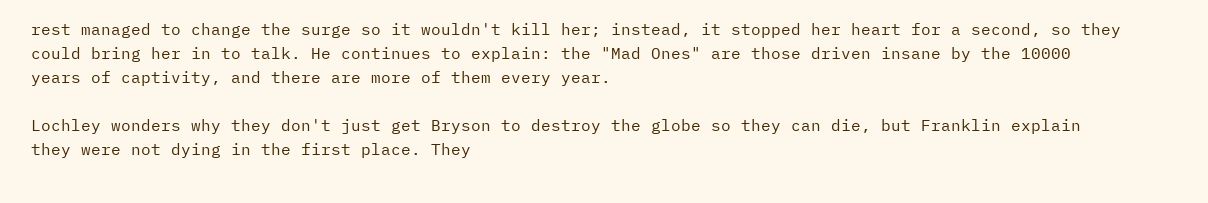rest managed to change the surge so it wouldn't kill her; instead, it stopped her heart for a second, so they could bring her in to talk. He continues to explain: the "Mad Ones" are those driven insane by the 10000 years of captivity, and there are more of them every year.

Lochley wonders why they don't just get Bryson to destroy the globe so they can die, but Franklin explain they were not dying in the first place. They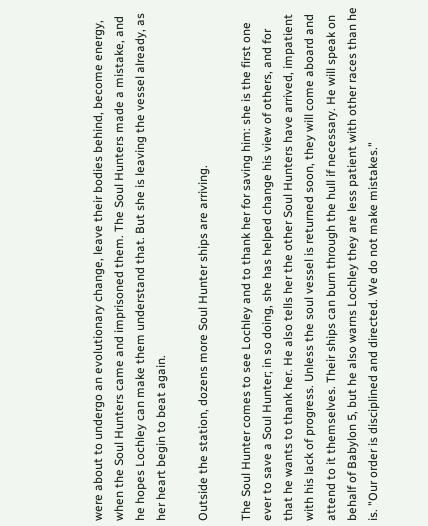were about to undergo an evolutionary change, leave their bodies behind, become energy, when the Soul Hunters came and imprisoned them. The Soul Hunters made a mistake, and he hopes Lochley can make them understand that. But she is leaving the vessel already, as her heart begin to beat again.

Outside the station, dozens more Soul Hunter ships are arriving.

The Soul Hunter comes to see Lochley and to thank her for saving him: she is the first one ever to save a Soul Hunter; in so doing, she has helped change his view of others, and for that he wants to thank her. He also tells her the other Soul Hunters have arrived, impatient with his lack of progress. Unless the soul vessel is returned soon, they will come aboard and attend to it themselves. Their ships can burn through the hull if necessary. He will speak on behalf of Babylon 5, but he also warns Lochley they are less patient with other races than he is. "Our order is disciplined and directed. We do not make mistakes."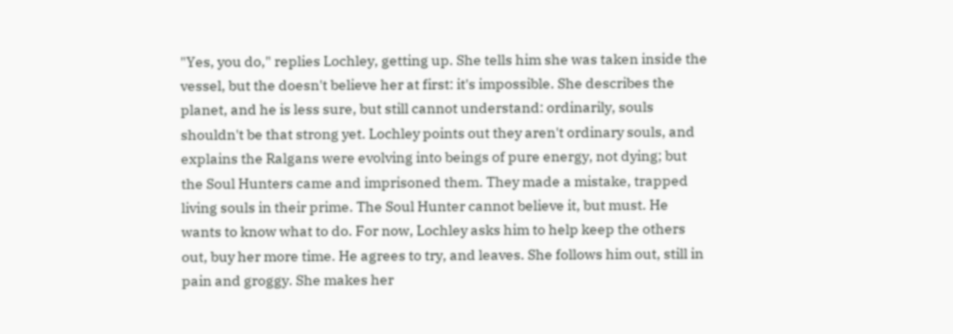"Yes, you do," replies Lochley, getting up. She tells him she was taken inside the vessel, but the doesn't believe her at first: it's impossible. She describes the planet, and he is less sure, but still cannot understand: ordinarily, souls shouldn't be that strong yet. Lochley points out they aren't ordinary souls, and explains the Ralgans were evolving into beings of pure energy, not dying; but the Soul Hunters came and imprisoned them. They made a mistake, trapped living souls in their prime. The Soul Hunter cannot believe it, but must. He wants to know what to do. For now, Lochley asks him to help keep the others out, buy her more time. He agrees to try, and leaves. She follows him out, still in pain and groggy. She makes her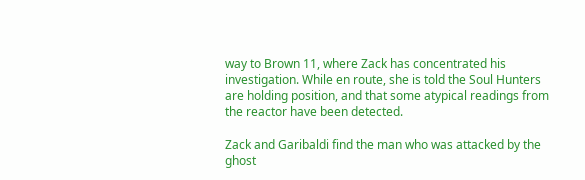way to Brown 11, where Zack has concentrated his investigation. While en route, she is told the Soul Hunters are holding position, and that some atypical readings from the reactor have been detected.

Zack and Garibaldi find the man who was attacked by the ghost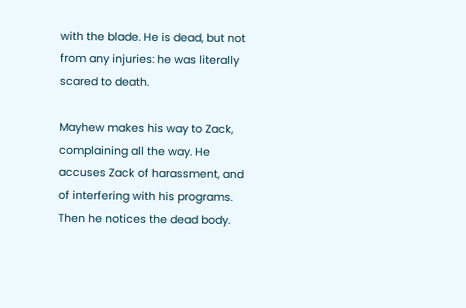with the blade. He is dead, but not from any injuries: he was literally scared to death.

Mayhew makes his way to Zack, complaining all the way. He accuses Zack of harassment, and of interfering with his programs. Then he notices the dead body.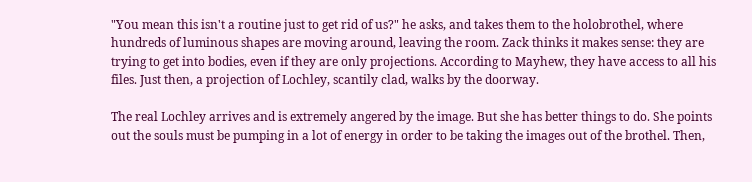"You mean this isn't a routine just to get rid of us?" he asks, and takes them to the holobrothel, where hundreds of luminous shapes are moving around, leaving the room. Zack thinks it makes sense: they are trying to get into bodies, even if they are only projections. According to Mayhew, they have access to all his files. Just then, a projection of Lochley, scantily clad, walks by the doorway.

The real Lochley arrives and is extremely angered by the image. But she has better things to do. She points out the souls must be pumping in a lot of energy in order to be taking the images out of the brothel. Then,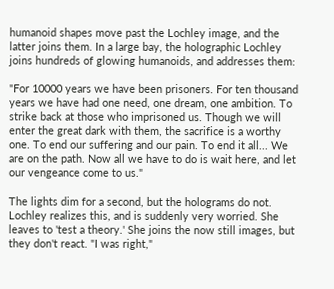humanoid shapes move past the Lochley image, and the latter joins them. In a large bay, the holographic Lochley joins hundreds of glowing humanoids, and addresses them:

"For 10000 years we have been prisoners. For ten thousand years we have had one need, one dream, one ambition. To strike back at those who imprisoned us. Though we will enter the great dark with them, the sacrifice is a worthy one. To end our suffering and our pain. To end it all... We are on the path. Now all we have to do is wait here, and let our vengeance come to us."

The lights dim for a second, but the holograms do not. Lochley realizes this, and is suddenly very worried. She leaves to 'test a theory.' She joins the now still images, but they don't react. "I was right,"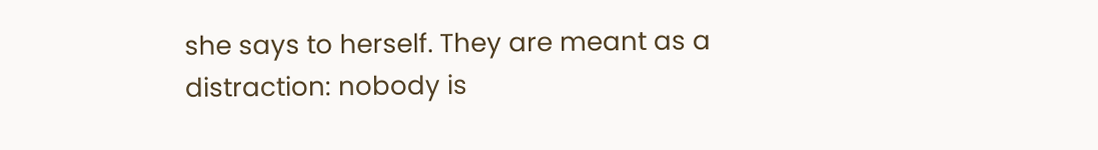she says to herself. They are meant as a distraction: nobody is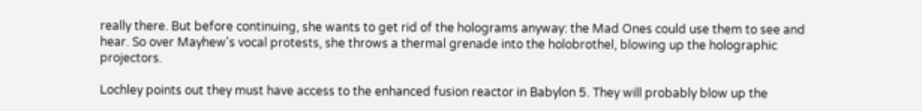really there. But before continuing, she wants to get rid of the holograms anyway: the Mad Ones could use them to see and hear. So over Mayhew's vocal protests, she throws a thermal grenade into the holobrothel, blowing up the holographic projectors.

Lochley points out they must have access to the enhanced fusion reactor in Babylon 5. They will probably blow up the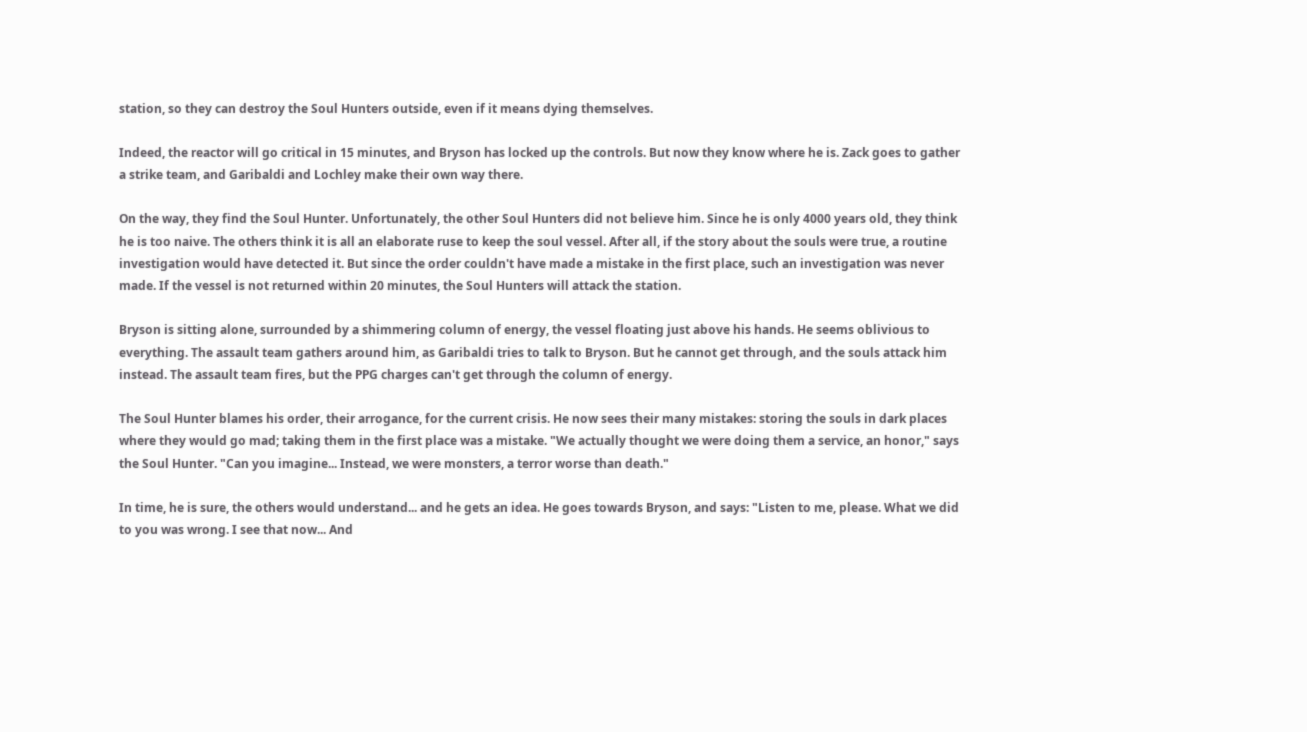station, so they can destroy the Soul Hunters outside, even if it means dying themselves.

Indeed, the reactor will go critical in 15 minutes, and Bryson has locked up the controls. But now they know where he is. Zack goes to gather a strike team, and Garibaldi and Lochley make their own way there.

On the way, they find the Soul Hunter. Unfortunately, the other Soul Hunters did not believe him. Since he is only 4000 years old, they think he is too naive. The others think it is all an elaborate ruse to keep the soul vessel. After all, if the story about the souls were true, a routine investigation would have detected it. But since the order couldn't have made a mistake in the first place, such an investigation was never made. If the vessel is not returned within 20 minutes, the Soul Hunters will attack the station.

Bryson is sitting alone, surrounded by a shimmering column of energy, the vessel floating just above his hands. He seems oblivious to everything. The assault team gathers around him, as Garibaldi tries to talk to Bryson. But he cannot get through, and the souls attack him instead. The assault team fires, but the PPG charges can't get through the column of energy.

The Soul Hunter blames his order, their arrogance, for the current crisis. He now sees their many mistakes: storing the souls in dark places where they would go mad; taking them in the first place was a mistake. "We actually thought we were doing them a service, an honor," says the Soul Hunter. "Can you imagine... Instead, we were monsters, a terror worse than death."

In time, he is sure, the others would understand... and he gets an idea. He goes towards Bryson, and says: "Listen to me, please. What we did to you was wrong. I see that now... And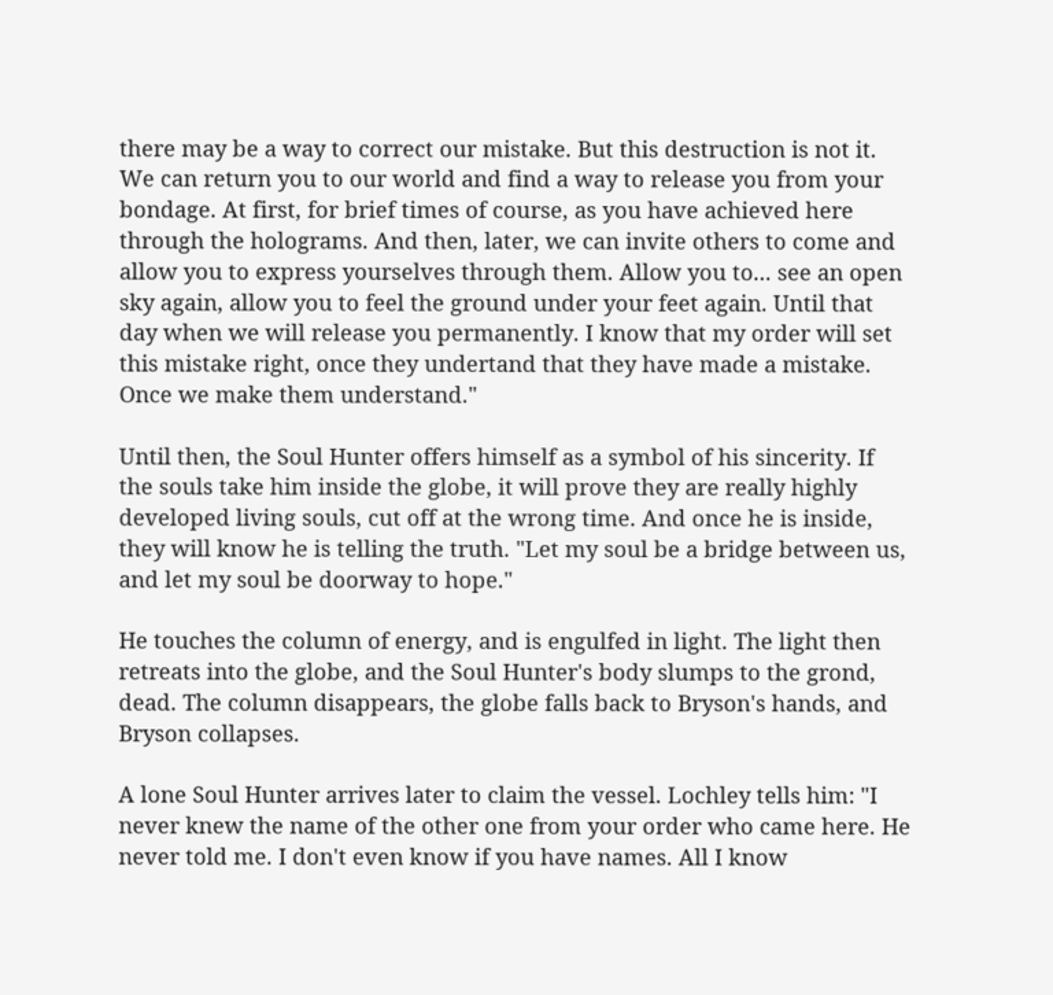there may be a way to correct our mistake. But this destruction is not it. We can return you to our world and find a way to release you from your bondage. At first, for brief times of course, as you have achieved here through the holograms. And then, later, we can invite others to come and allow you to express yourselves through them. Allow you to... see an open sky again, allow you to feel the ground under your feet again. Until that day when we will release you permanently. I know that my order will set this mistake right, once they undertand that they have made a mistake. Once we make them understand."

Until then, the Soul Hunter offers himself as a symbol of his sincerity. If the souls take him inside the globe, it will prove they are really highly developed living souls, cut off at the wrong time. And once he is inside, they will know he is telling the truth. "Let my soul be a bridge between us, and let my soul be doorway to hope."

He touches the column of energy, and is engulfed in light. The light then retreats into the globe, and the Soul Hunter's body slumps to the grond, dead. The column disappears, the globe falls back to Bryson's hands, and Bryson collapses.

A lone Soul Hunter arrives later to claim the vessel. Lochley tells him: "I never knew the name of the other one from your order who came here. He never told me. I don't even know if you have names. All I know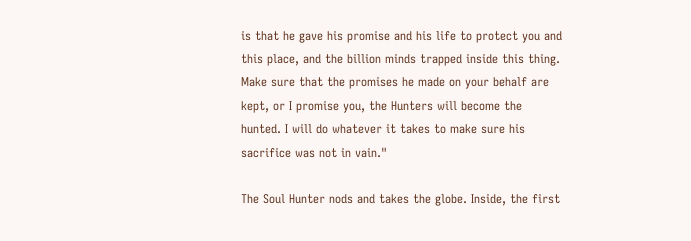is that he gave his promise and his life to protect you and this place, and the billion minds trapped inside this thing. Make sure that the promises he made on your behalf are kept, or I promise you, the Hunters will become the hunted. I will do whatever it takes to make sure his sacrifice was not in vain."

The Soul Hunter nods and takes the globe. Inside, the first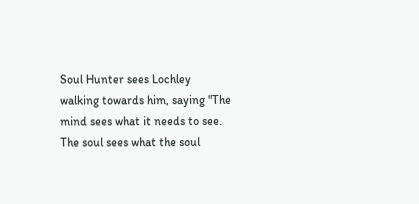Soul Hunter sees Lochley walking towards him, saying "The mind sees what it needs to see. The soul sees what the soul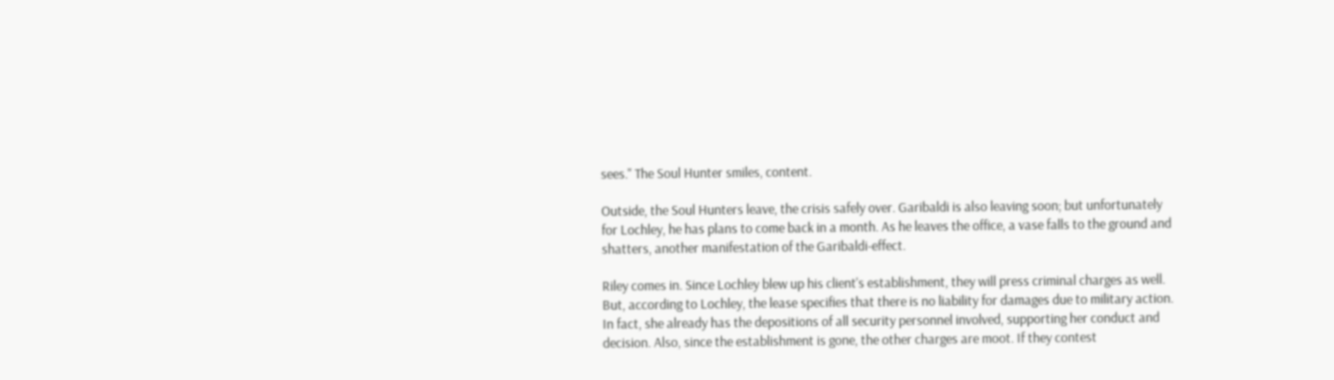sees." The Soul Hunter smiles, content.

Outside, the Soul Hunters leave, the crisis safely over. Garibaldi is also leaving soon; but unfortunately for Lochley, he has plans to come back in a month. As he leaves the office, a vase falls to the ground and shatters, another manifestation of the Garibaldi-effect.

Riley comes in. Since Lochley blew up his client's establishment, they will press criminal charges as well. But, according to Lochley, the lease specifies that there is no liability for damages due to military action. In fact, she already has the depositions of all security personnel involved, supporting her conduct and decision. Also, since the establishment is gone, the other charges are moot. If they contest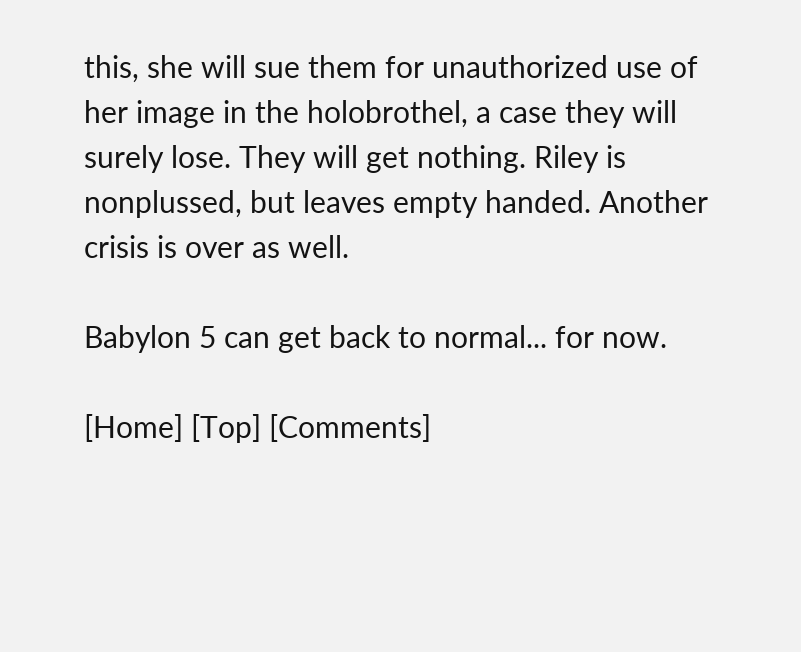this, she will sue them for unauthorized use of her image in the holobrothel, a case they will surely lose. They will get nothing. Riley is nonplussed, but leaves empty handed. Another crisis is over as well.

Babylon 5 can get back to normal... for now.

[Home] [Top] [Comments]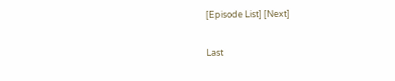[Episode List] [Next]

Last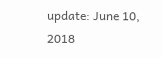update: June 10, 2018